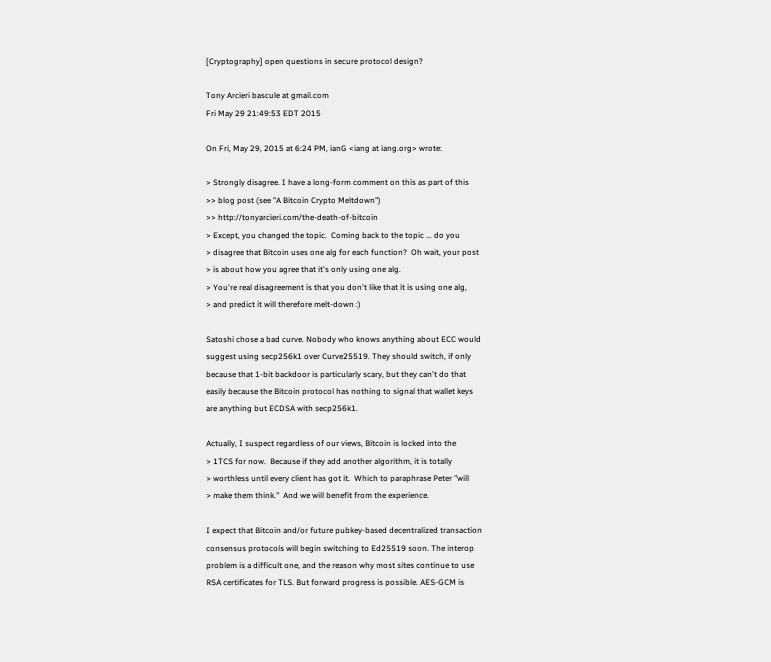[Cryptography] open questions in secure protocol design?

Tony Arcieri bascule at gmail.com
Fri May 29 21:49:53 EDT 2015

On Fri, May 29, 2015 at 6:24 PM, ianG <iang at iang.org> wrote:

> Strongly disagree. I have a long-form comment on this as part of this
>> blog post (see "A Bitcoin Crypto Meltdown")
>> http://tonyarcieri.com/the-death-of-bitcoin
> Except, you changed the topic.  Coming back to the topic ... do you
> disagree that Bitcoin uses one alg for each function?  Oh wait, your post
> is about how you agree that it's only using one alg.
> You're real disagreement is that you don't like that it is using one alg,
> and predict it will therefore melt-down :)

Satoshi chose a bad curve. Nobody who knows anything about ECC would
suggest using secp256k1 over Curve25519. They should switch, if only
because that 1-bit backdoor is particularly scary, but they can't do that
easily because the Bitcoin protocol has nothing to signal that wallet keys
are anything but ECDSA with secp256k1.

Actually, I suspect regardless of our views, Bitcoin is locked into the
> 1TCS for now.  Because if they add another algorithm, it is totally
> worthless until every client has got it.  Which to paraphrase Peter "will
> make them think."  And we will benefit from the experience.

I expect that Bitcoin and/or future pubkey-based decentralized transaction
consensus protocols will begin switching to Ed25519 soon. The interop
problem is a difficult one, and the reason why most sites continue to use
RSA certificates for TLS. But forward progress is possible. AES-GCM is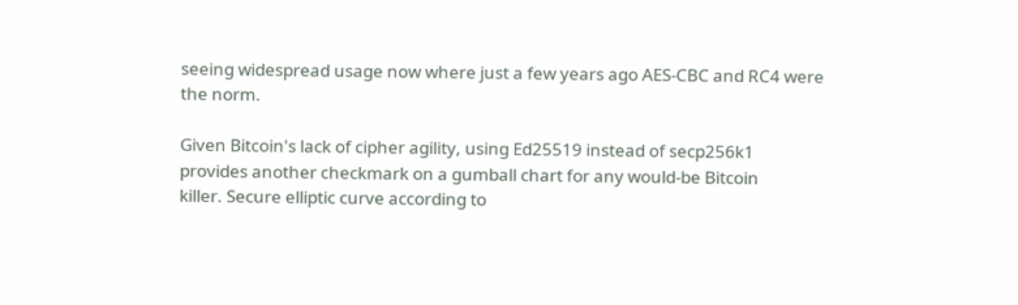seeing widespread usage now where just a few years ago AES-CBC and RC4 were
the norm.

Given Bitcoin's lack of cipher agility, using Ed25519 instead of secp256k1
provides another checkmark on a gumball chart for any would-be Bitcoin
killer. Secure elliptic curve according to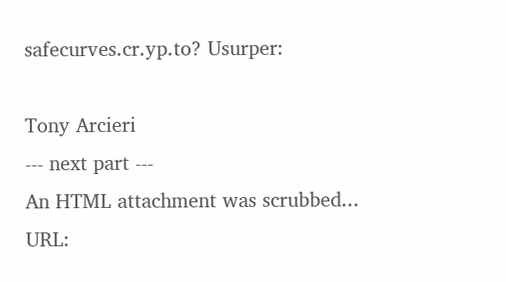safecurves.cr.yp.to? Usurper:

Tony Arcieri
--- next part ---
An HTML attachment was scrubbed...
URL: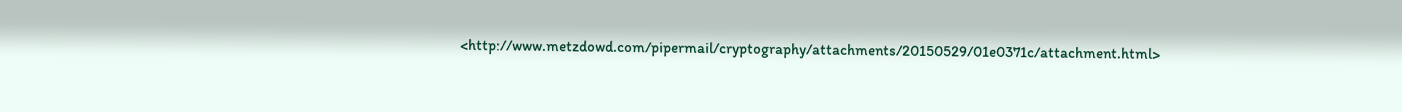<http://www.metzdowd.com/pipermail/cryptography/attachments/20150529/01e0371c/attachment.html>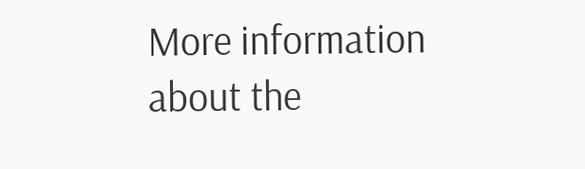More information about the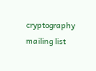cryptography mailing list